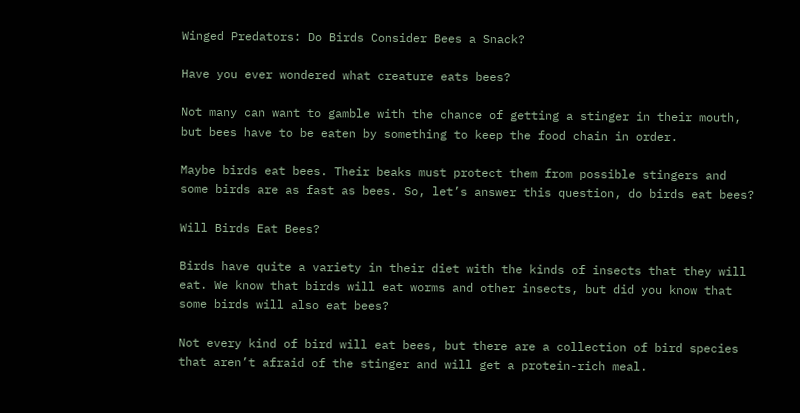Winged Predators: Do Birds Consider Bees a Snack?

Have you ever wondered what creature eats bees?

Not many can want to gamble with the chance of getting a stinger in their mouth, but bees have to be eaten by something to keep the food chain in order.

Maybe birds eat bees. Their beaks must protect them from possible stingers and some birds are as fast as bees. So, let’s answer this question, do birds eat bees?

Will Birds Eat Bees?

Birds have quite a variety in their diet with the kinds of insects that they will eat. We know that birds will eat worms and other insects, but did you know that some birds will also eat bees?

Not every kind of bird will eat bees, but there are a collection of bird species that aren’t afraid of the stinger and will get a protein-rich meal.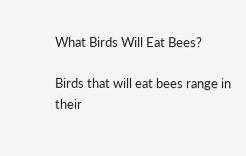What Birds Will Eat Bees?

Birds that will eat bees range in their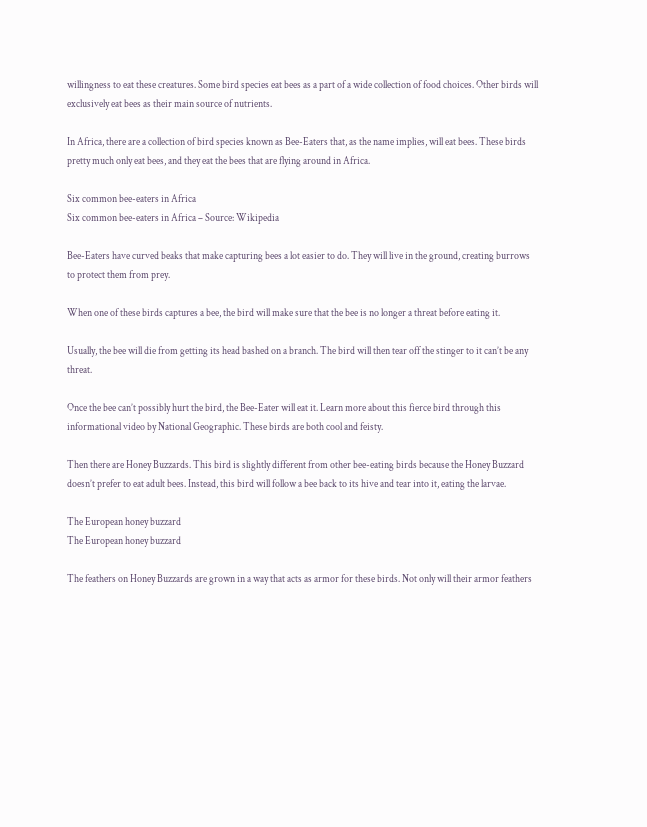willingness to eat these creatures. Some bird species eat bees as a part of a wide collection of food choices. Other birds will exclusively eat bees as their main source of nutrients.

In Africa, there are a collection of bird species known as Bee-Eaters that, as the name implies, will eat bees. These birds pretty much only eat bees, and they eat the bees that are flying around in Africa.

Six common bee-eaters in Africa
Six common bee-eaters in Africa – Source: Wikipedia

Bee-Eaters have curved beaks that make capturing bees a lot easier to do. They will live in the ground, creating burrows to protect them from prey.

When one of these birds captures a bee, the bird will make sure that the bee is no longer a threat before eating it.

Usually, the bee will die from getting its head bashed on a branch. The bird will then tear off the stinger to it can’t be any threat.

Once the bee can’t possibly hurt the bird, the Bee-Eater will eat it. Learn more about this fierce bird through this informational video by National Geographic. These birds are both cool and feisty.

Then there are Honey Buzzards. This bird is slightly different from other bee-eating birds because the Honey Buzzard doesn’t prefer to eat adult bees. Instead, this bird will follow a bee back to its hive and tear into it, eating the larvae.

The European honey buzzard
The European honey buzzard

The feathers on Honey Buzzards are grown in a way that acts as armor for these birds. Not only will their armor feathers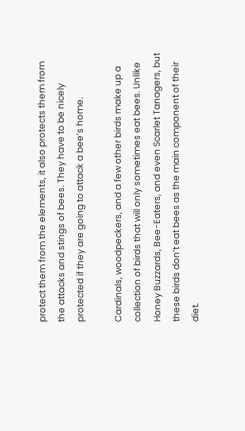protect them from the elements, it also protects them from the attacks and stings of bees. They have to be nicely protected if they are going to attack a bee’s home.

Cardinals, woodpeckers, and a few other birds make up a collection of birds that will only sometimes eat bees. Unlike Honey Buzzards, Bee-Eaters, and even Scarlet Tanagers, but these birds don’t eat bees as the main component of their diet.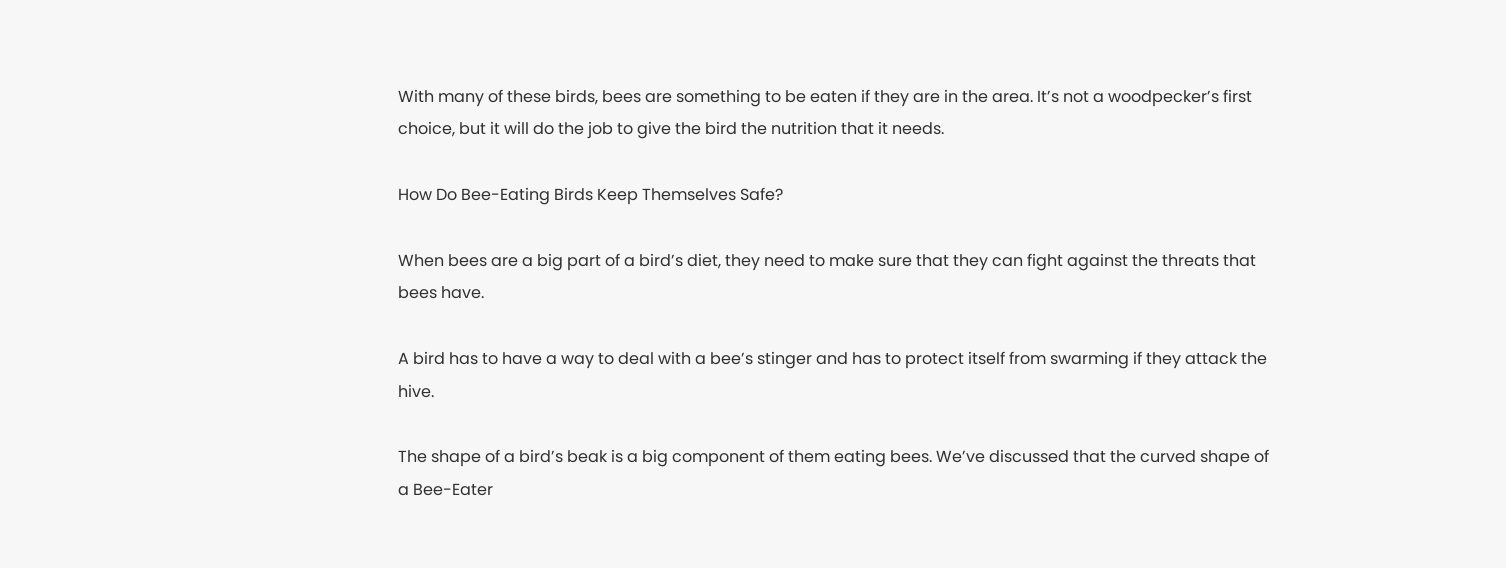With many of these birds, bees are something to be eaten if they are in the area. It’s not a woodpecker’s first choice, but it will do the job to give the bird the nutrition that it needs.

How Do Bee-Eating Birds Keep Themselves Safe?

When bees are a big part of a bird’s diet, they need to make sure that they can fight against the threats that bees have.

A bird has to have a way to deal with a bee’s stinger and has to protect itself from swarming if they attack the hive.

The shape of a bird’s beak is a big component of them eating bees. We’ve discussed that the curved shape of a Bee-Eater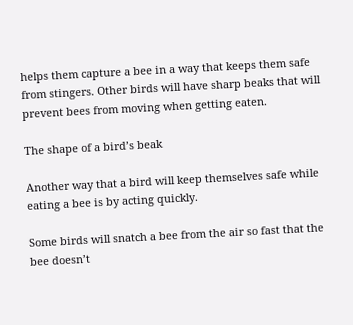helps them capture a bee in a way that keeps them safe from stingers. Other birds will have sharp beaks that will prevent bees from moving when getting eaten.

The shape of a bird’s beak

Another way that a bird will keep themselves safe while eating a bee is by acting quickly.

Some birds will snatch a bee from the air so fast that the bee doesn’t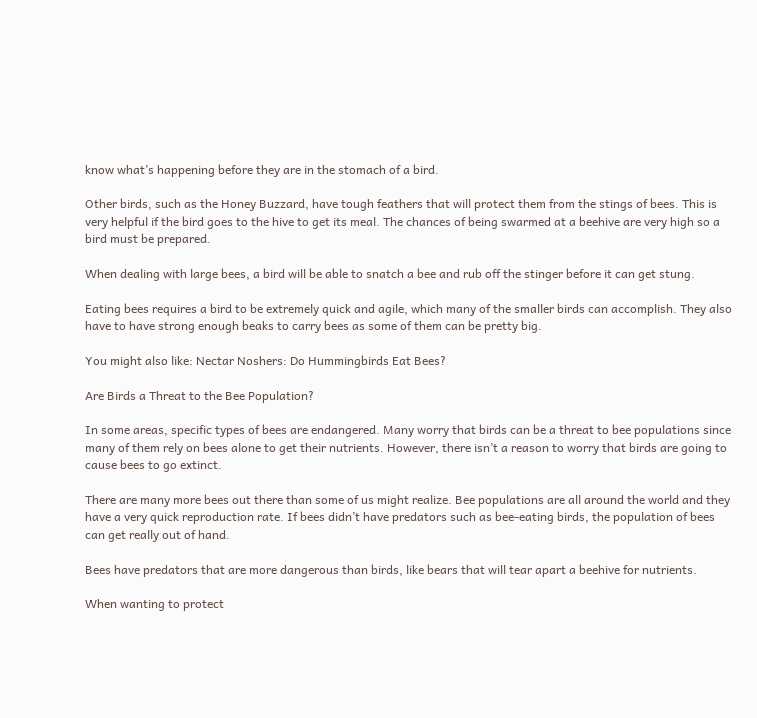know what’s happening before they are in the stomach of a bird.

Other birds, such as the Honey Buzzard, have tough feathers that will protect them from the stings of bees. This is very helpful if the bird goes to the hive to get its meal. The chances of being swarmed at a beehive are very high so a bird must be prepared.

When dealing with large bees, a bird will be able to snatch a bee and rub off the stinger before it can get stung.

Eating bees requires a bird to be extremely quick and agile, which many of the smaller birds can accomplish. They also have to have strong enough beaks to carry bees as some of them can be pretty big.

You might also like: Nectar Noshers: Do Hummingbirds Eat Bees?

Are Birds a Threat to the Bee Population?

In some areas, specific types of bees are endangered. Many worry that birds can be a threat to bee populations since many of them rely on bees alone to get their nutrients. However, there isn’t a reason to worry that birds are going to cause bees to go extinct.

There are many more bees out there than some of us might realize. Bee populations are all around the world and they have a very quick reproduction rate. If bees didn’t have predators such as bee-eating birds, the population of bees can get really out of hand.

Bees have predators that are more dangerous than birds, like bears that will tear apart a beehive for nutrients.

When wanting to protect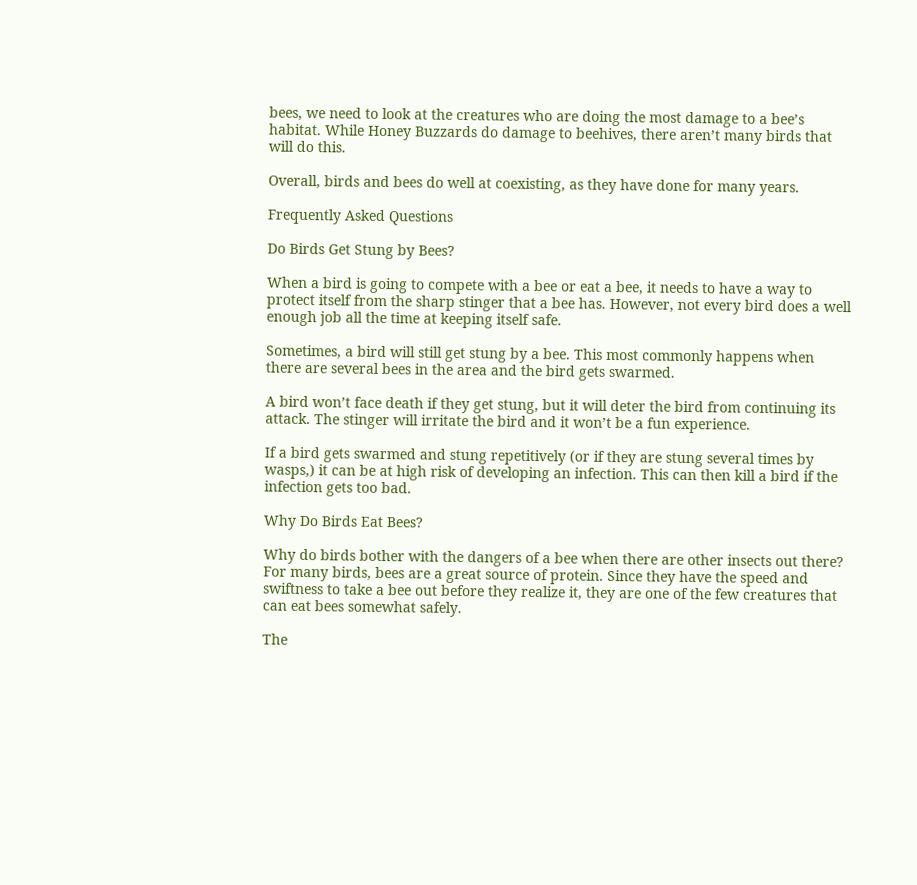bees, we need to look at the creatures who are doing the most damage to a bee’s habitat. While Honey Buzzards do damage to beehives, there aren’t many birds that will do this.

Overall, birds and bees do well at coexisting, as they have done for many years.

Frequently Asked Questions

Do Birds Get Stung by Bees?

When a bird is going to compete with a bee or eat a bee, it needs to have a way to protect itself from the sharp stinger that a bee has. However, not every bird does a well enough job all the time at keeping itself safe.

Sometimes, a bird will still get stung by a bee. This most commonly happens when there are several bees in the area and the bird gets swarmed.

A bird won’t face death if they get stung, but it will deter the bird from continuing its attack. The stinger will irritate the bird and it won’t be a fun experience.

If a bird gets swarmed and stung repetitively (or if they are stung several times by wasps,) it can be at high risk of developing an infection. This can then kill a bird if the infection gets too bad.

Why Do Birds Eat Bees?

Why do birds bother with the dangers of a bee when there are other insects out there? For many birds, bees are a great source of protein. Since they have the speed and swiftness to take a bee out before they realize it, they are one of the few creatures that can eat bees somewhat safely.

The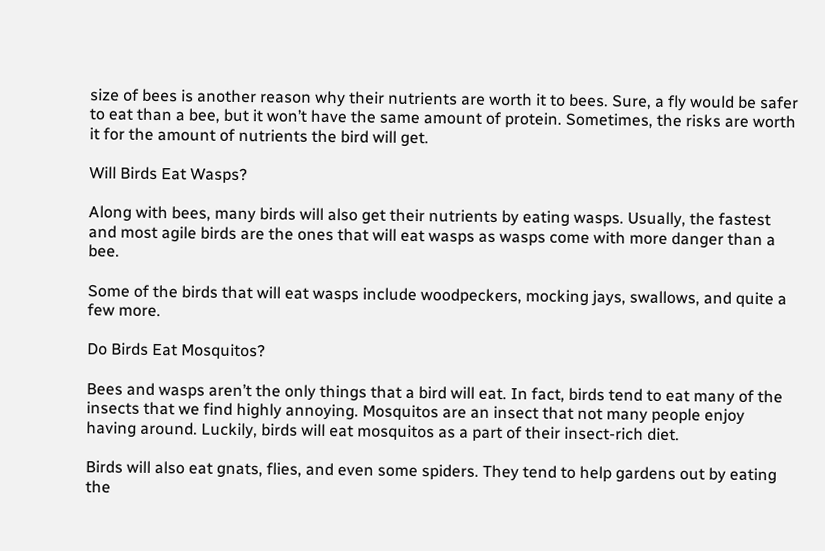size of bees is another reason why their nutrients are worth it to bees. Sure, a fly would be safer to eat than a bee, but it won’t have the same amount of protein. Sometimes, the risks are worth it for the amount of nutrients the bird will get.

Will Birds Eat Wasps?

Along with bees, many birds will also get their nutrients by eating wasps. Usually, the fastest and most agile birds are the ones that will eat wasps as wasps come with more danger than a bee.

Some of the birds that will eat wasps include woodpeckers, mocking jays, swallows, and quite a few more.

Do Birds Eat Mosquitos?

Bees and wasps aren’t the only things that a bird will eat. In fact, birds tend to eat many of the insects that we find highly annoying. Mosquitos are an insect that not many people enjoy having around. Luckily, birds will eat mosquitos as a part of their insect-rich diet.

Birds will also eat gnats, flies, and even some spiders. They tend to help gardens out by eating the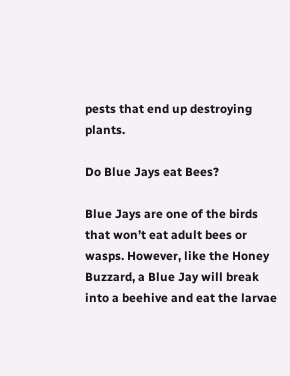pests that end up destroying plants.

Do Blue Jays eat Bees?

Blue Jays are one of the birds that won’t eat adult bees or wasps. However, like the Honey Buzzard, a Blue Jay will break into a beehive and eat the larvae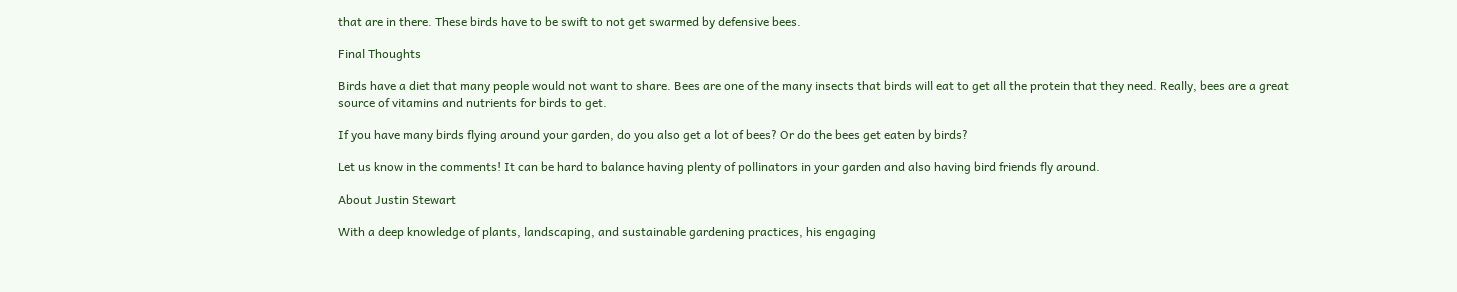that are in there. These birds have to be swift to not get swarmed by defensive bees.

Final Thoughts

Birds have a diet that many people would not want to share. Bees are one of the many insects that birds will eat to get all the protein that they need. Really, bees are a great source of vitamins and nutrients for birds to get.

If you have many birds flying around your garden, do you also get a lot of bees? Or do the bees get eaten by birds?

Let us know in the comments! It can be hard to balance having plenty of pollinators in your garden and also having bird friends fly around.

About Justin Stewart

With a deep knowledge of plants, landscaping, and sustainable gardening practices, his engaging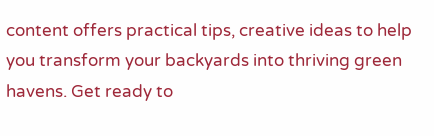content offers practical tips, creative ideas to help you transform your backyards into thriving green havens. Get ready to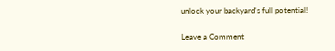unlock your backyard's full potential!

Leave a Comment